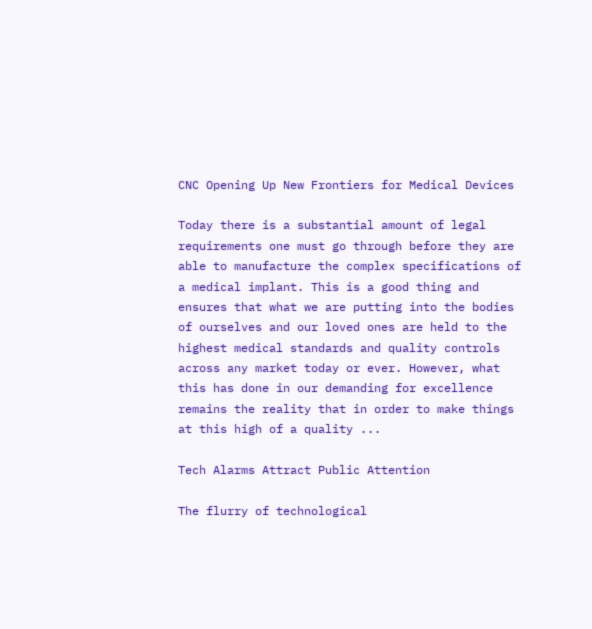CNC Opening Up New Frontiers for Medical Devices

Today there is a substantial amount of legal requirements one must go through before they are able to manufacture the complex specifications of a medical implant. This is a good thing and ensures that what we are putting into the bodies of ourselves and our loved ones are held to the highest medical standards and quality controls across any market today or ever. However, what this has done in our demanding for excellence remains the reality that in order to make things at this high of a quality ...

Tech Alarms Attract Public Attention

The flurry of technological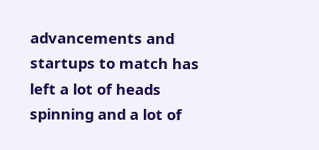advancements and startups to match has left a lot of heads spinning and a lot of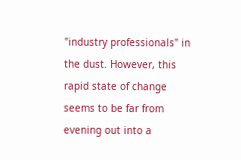"industry professionals" in the dust. However, this rapid state of change seems to be far from evening out into a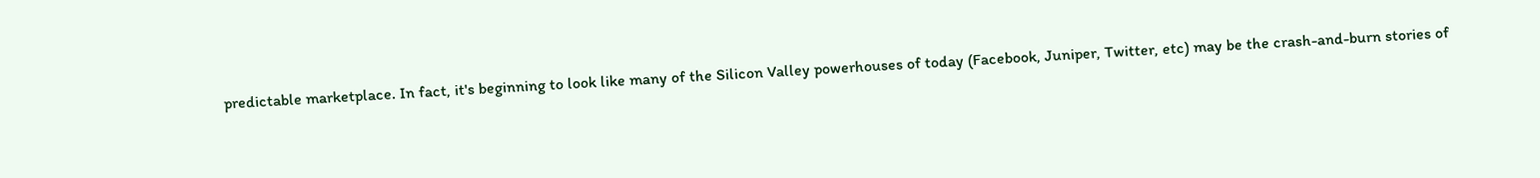predictable marketplace. In fact, it's beginning to look like many of the Silicon Valley powerhouses of today (Facebook, Juniper, Twitter, etc) may be the crash-and-burn stories of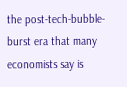the post-tech-bubble-burst era that many economists say is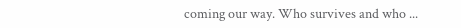coming our way. Who survives and who ...